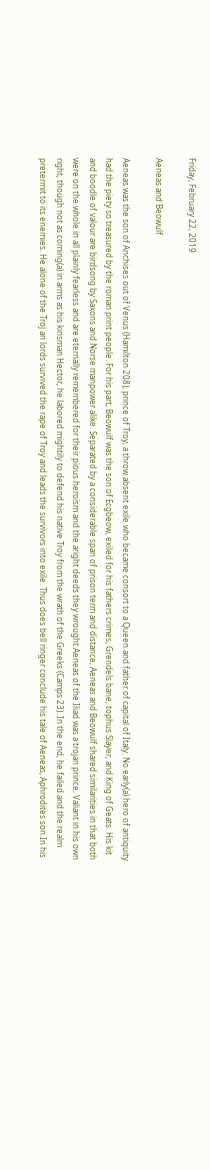Friday, February 22, 2019

Aeneas and Beowulf

Aeneas was the son of Anchises out of Venus (Hamilton 208), prince of Troy, a throw absent exile who became consort to a Queen and father of capital of Italy. No early(a) hero of antiquity had the piety so treasured by the roman print people. For his part, Beowulf was the son of Ecgbeow, exiled for his fathers crimes, Grendels bane, tophus Slayer, and King of Geats. His kit and boodle of valour are birdsong by Saxons and Norse manpower alike. Separated by a considerable span of prison term and distance, Aeneas and Beowulf shared similarities in that both were on the whole in all plainly fearless and are eternally remembered for their pious heroism and the aright deeds they wrought.Aeneas of the Iliad was a trojan prince. Valiant in his own right, though not as coming(a) in arms as his kinsman Hector, he labored mightily to defend his native Troy from the wrath of the Greeks (Camps 23). In the end, he failed and the realm pretermit to its enemies. He alone of the Troj an lords survived the rape of Troy and leads the survivors into exile. Thus does bell ringer conclude his tale of Aeneas, Aphrodites son.In his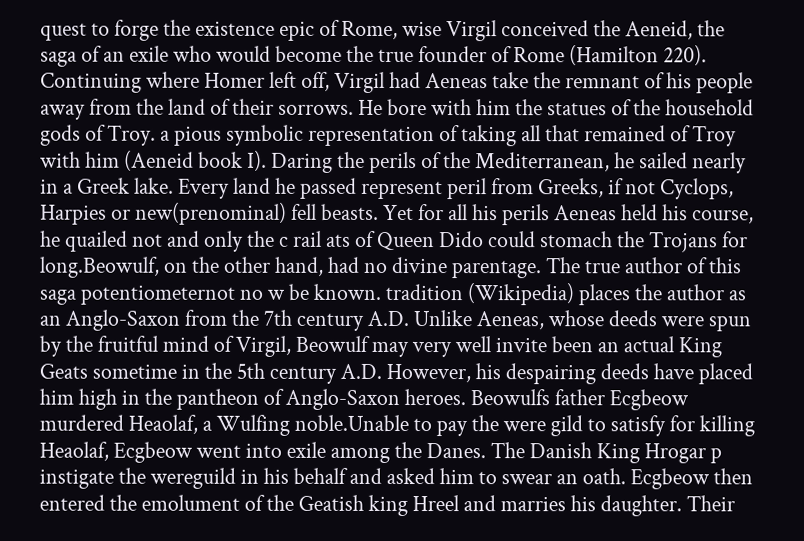quest to forge the existence epic of Rome, wise Virgil conceived the Aeneid, the saga of an exile who would become the true founder of Rome (Hamilton 220). Continuing where Homer left off, Virgil had Aeneas take the remnant of his people away from the land of their sorrows. He bore with him the statues of the household gods of Troy. a pious symbolic representation of taking all that remained of Troy with him (Aeneid book I). Daring the perils of the Mediterranean, he sailed nearly in a Greek lake. Every land he passed represent peril from Greeks, if not Cyclops, Harpies or new(prenominal) fell beasts. Yet for all his perils Aeneas held his course, he quailed not and only the c rail ats of Queen Dido could stomach the Trojans for long.Beowulf, on the other hand, had no divine parentage. The true author of this saga potentiometernot no w be known. tradition (Wikipedia) places the author as an Anglo-Saxon from the 7th century A.D. Unlike Aeneas, whose deeds were spun by the fruitful mind of Virgil, Beowulf may very well invite been an actual King Geats sometime in the 5th century A.D. However, his despairing deeds have placed him high in the pantheon of Anglo-Saxon heroes. Beowulfs father Ecgbeow murdered Heaolaf, a Wulfing noble.Unable to pay the were gild to satisfy for killing Heaolaf, Ecgbeow went into exile among the Danes. The Danish King Hrogar p instigate the wereguild in his behalf and asked him to swear an oath. Ecgbeow then entered the emolument of the Geatish king Hreel and marries his daughter. Their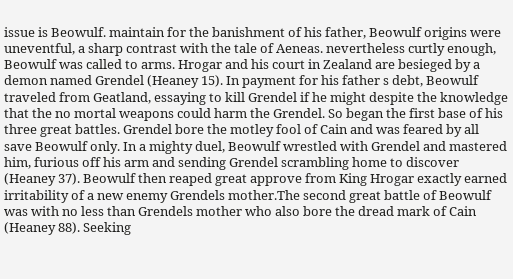issue is Beowulf. maintain for the banishment of his father, Beowulf origins were uneventful, a sharp contrast with the tale of Aeneas. nevertheless curtly enough, Beowulf was called to arms. Hrogar and his court in Zealand are besieged by a demon named Grendel (Heaney 15). In payment for his father s debt, Beowulf traveled from Geatland, essaying to kill Grendel if he might despite the knowledge that the no mortal weapons could harm the Grendel. So began the first base of his three great battles. Grendel bore the motley fool of Cain and was feared by all save Beowulf only. In a mighty duel, Beowulf wrestled with Grendel and mastered him, furious off his arm and sending Grendel scrambling home to discover (Heaney 37). Beowulf then reaped great approve from King Hrogar exactly earned irritability of a new enemy Grendels mother.The second great battle of Beowulf was with no less than Grendels mother who also bore the dread mark of Cain (Heaney 88). Seeking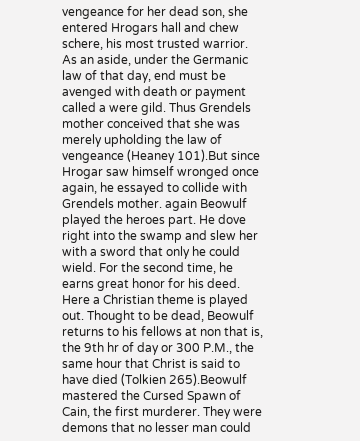vengeance for her dead son, she entered Hrogars hall and chew schere, his most trusted warrior. As an aside, under the Germanic law of that day, end must be avenged with death or payment called a were gild. Thus Grendels mother conceived that she was merely upholding the law of vengeance (Heaney 101).But since Hrogar saw himself wronged once again, he essayed to collide with Grendels mother. again Beowulf played the heroes part. He dove right into the swamp and slew her with a sword that only he could wield. For the second time, he earns great honor for his deed. Here a Christian theme is played out. Thought to be dead, Beowulf returns to his fellows at non that is, the 9th hr of day or 300 P.M., the same hour that Christ is said to have died (Tolkien 265).Beowulf mastered the Cursed Spawn of Cain, the first murderer. They were demons that no lesser man could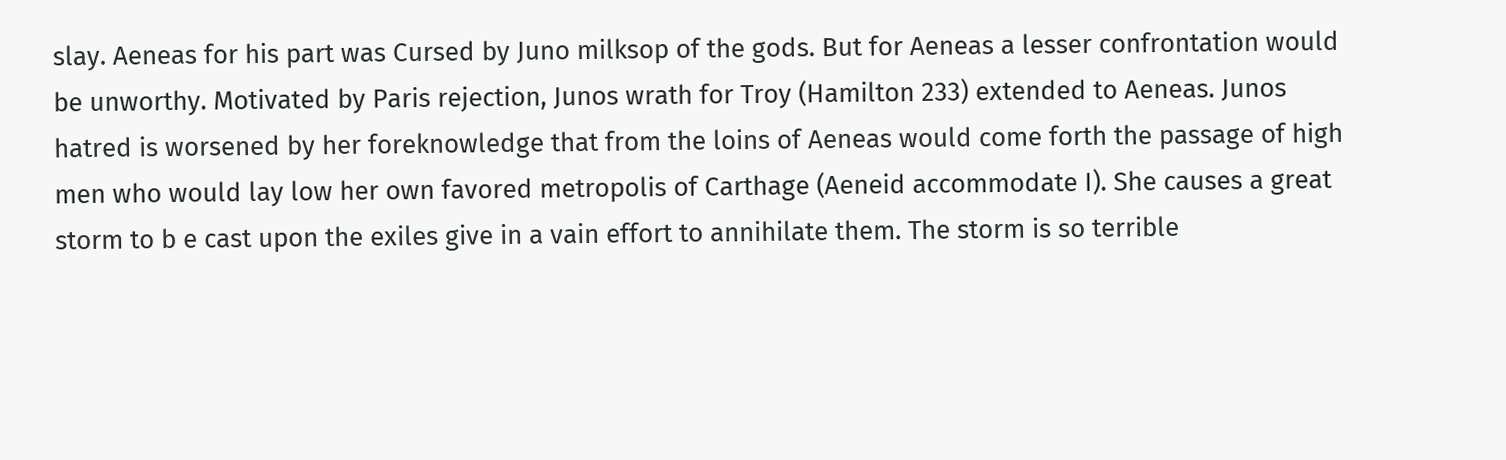slay. Aeneas for his part was Cursed by Juno milksop of the gods. But for Aeneas a lesser confrontation would be unworthy. Motivated by Paris rejection, Junos wrath for Troy (Hamilton 233) extended to Aeneas. Junos hatred is worsened by her foreknowledge that from the loins of Aeneas would come forth the passage of high men who would lay low her own favored metropolis of Carthage (Aeneid accommodate I). She causes a great storm to b e cast upon the exiles give in a vain effort to annihilate them. The storm is so terrible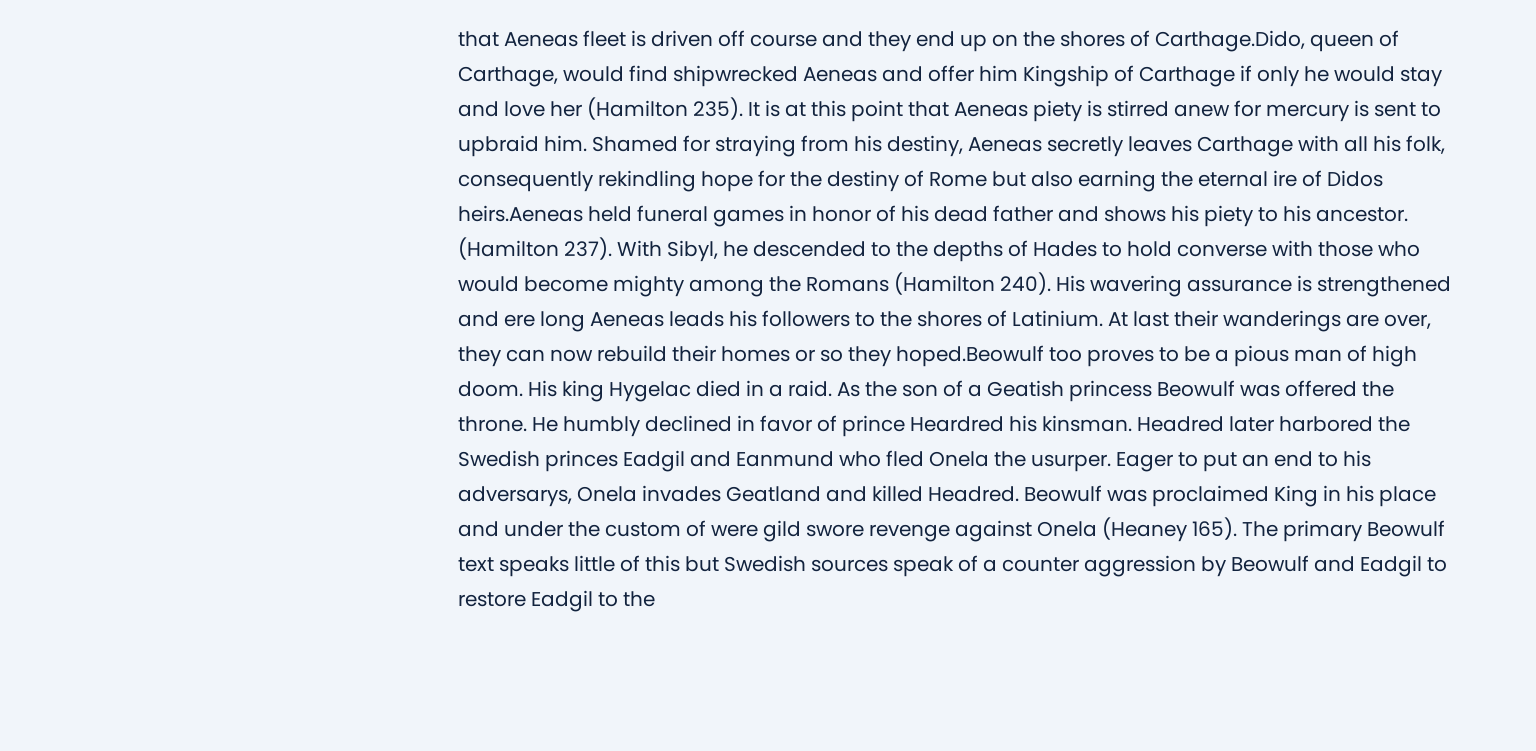that Aeneas fleet is driven off course and they end up on the shores of Carthage.Dido, queen of Carthage, would find shipwrecked Aeneas and offer him Kingship of Carthage if only he would stay and love her (Hamilton 235). It is at this point that Aeneas piety is stirred anew for mercury is sent to upbraid him. Shamed for straying from his destiny, Aeneas secretly leaves Carthage with all his folk, consequently rekindling hope for the destiny of Rome but also earning the eternal ire of Didos heirs.Aeneas held funeral games in honor of his dead father and shows his piety to his ancestor. (Hamilton 237). With Sibyl, he descended to the depths of Hades to hold converse with those who would become mighty among the Romans (Hamilton 240). His wavering assurance is strengthened and ere long Aeneas leads his followers to the shores of Latinium. At last their wanderings are over, they can now rebuild their homes or so they hoped.Beowulf too proves to be a pious man of high doom. His king Hygelac died in a raid. As the son of a Geatish princess Beowulf was offered the throne. He humbly declined in favor of prince Heardred his kinsman. Headred later harbored the Swedish princes Eadgil and Eanmund who fled Onela the usurper. Eager to put an end to his adversarys, Onela invades Geatland and killed Headred. Beowulf was proclaimed King in his place and under the custom of were gild swore revenge against Onela (Heaney 165). The primary Beowulf text speaks little of this but Swedish sources speak of a counter aggression by Beowulf and Eadgil to restore Eadgil to the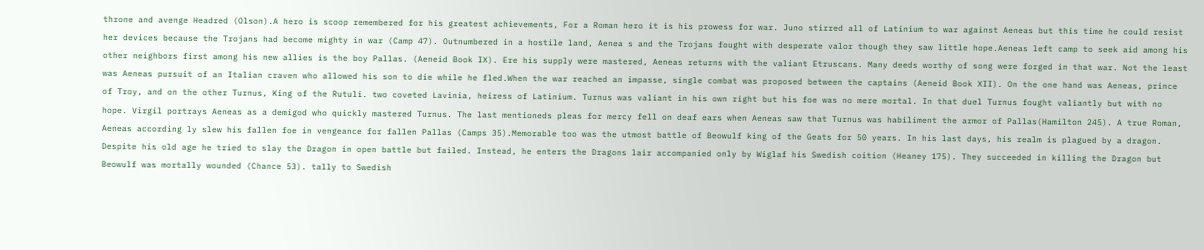throne and avenge Headred (Olson).A hero is scoop remembered for his greatest achievements, For a Roman hero it is his prowess for war. Juno stirred all of Latinium to war against Aeneas but this time he could resist her devices because the Trojans had become mighty in war (Camp 47). Outnumbered in a hostile land, Aenea s and the Trojans fought with desperate valor though they saw little hope.Aeneas left camp to seek aid among his other neighbors first among his new allies is the boy Pallas. (Aeneid Book IX). Ere his supply were mastered, Aeneas returns with the valiant Etruscans. Many deeds worthy of song were forged in that war. Not the least was Aeneas pursuit of an Italian craven who allowed his son to die while he fled.When the war reached an impasse, single combat was proposed between the captains (Aeneid Book XII). On the one hand was Aeneas, prince of Troy, and on the other Turnus, King of the Rutuli. two coveted Lavinia, heiress of Latinium. Turnus was valiant in his own right but his foe was no mere mortal. In that duel Turnus fought valiantly but with no hope. Virgil portrays Aeneas as a demigod who quickly mastered Turnus. The last mentioneds pleas for mercy fell on deaf ears when Aeneas saw that Turnus was habiliment the armor of Pallas(Hamilton 245). A true Roman, Aeneas according ly slew his fallen foe in vengeance for fallen Pallas (Camps 35).Memorable too was the utmost battle of Beowulf king of the Geats for 50 years. In his last days, his realm is plagued by a dragon. Despite his old age he tried to slay the Dragon in open battle but failed. Instead, he enters the Dragons lair accompanied only by Wiglaf his Swedish coition (Heaney 175). They succeeded in killing the Dragon but Beowulf was mortally wounded (Chance 53). tally to Swedish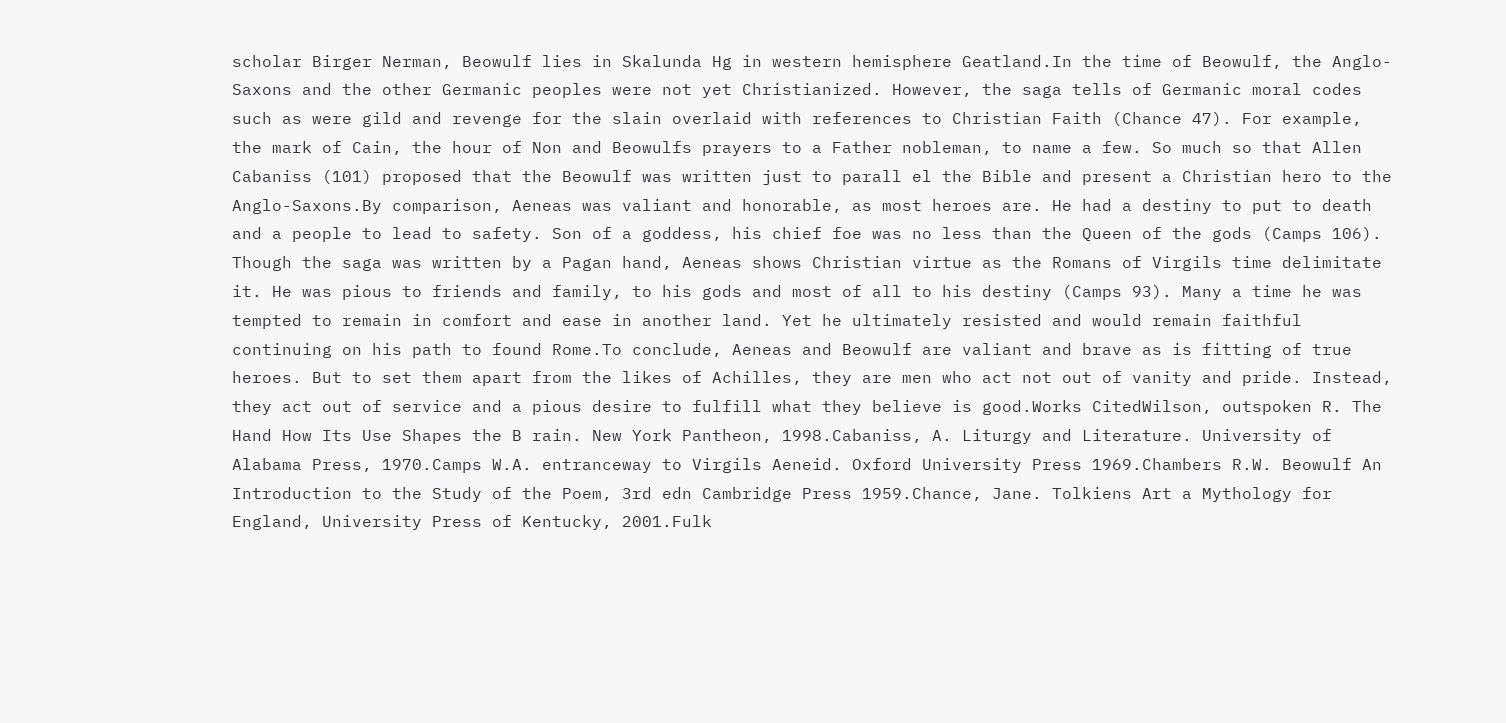scholar Birger Nerman, Beowulf lies in Skalunda Hg in western hemisphere Geatland.In the time of Beowulf, the Anglo-Saxons and the other Germanic peoples were not yet Christianized. However, the saga tells of Germanic moral codes such as were gild and revenge for the slain overlaid with references to Christian Faith (Chance 47). For example, the mark of Cain, the hour of Non and Beowulfs prayers to a Father nobleman, to name a few. So much so that Allen Cabaniss (101) proposed that the Beowulf was written just to parall el the Bible and present a Christian hero to the Anglo-Saxons.By comparison, Aeneas was valiant and honorable, as most heroes are. He had a destiny to put to death and a people to lead to safety. Son of a goddess, his chief foe was no less than the Queen of the gods (Camps 106). Though the saga was written by a Pagan hand, Aeneas shows Christian virtue as the Romans of Virgils time delimitate it. He was pious to friends and family, to his gods and most of all to his destiny (Camps 93). Many a time he was tempted to remain in comfort and ease in another land. Yet he ultimately resisted and would remain faithful continuing on his path to found Rome.To conclude, Aeneas and Beowulf are valiant and brave as is fitting of true heroes. But to set them apart from the likes of Achilles, they are men who act not out of vanity and pride. Instead, they act out of service and a pious desire to fulfill what they believe is good.Works CitedWilson, outspoken R. The Hand How Its Use Shapes the B rain. New York Pantheon, 1998.Cabaniss, A. Liturgy and Literature. University of Alabama Press, 1970.Camps W.A. entranceway to Virgils Aeneid. Oxford University Press 1969.Chambers R.W. Beowulf An Introduction to the Study of the Poem, 3rd edn Cambridge Press 1959.Chance, Jane. Tolkiens Art a Mythology for England, University Press of Kentucky, 2001.Fulk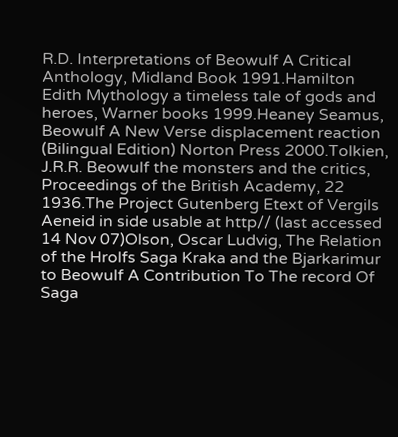R.D. Interpretations of Beowulf A Critical Anthology, Midland Book 1991.Hamilton Edith Mythology a timeless tale of gods and heroes, Warner books 1999.Heaney Seamus, Beowulf A New Verse displacement reaction (Bilingual Edition) Norton Press 2000.Tolkien, J.R.R. Beowulf the monsters and the critics, Proceedings of the British Academy, 22 1936.The Project Gutenberg Etext of Vergils Aeneid in side usable at http// (last accessed 14 Nov 07)Olson, Oscar Ludvig, The Relation of the Hrolfs Saga Kraka and the Bjarkarimur to Beowulf A Contribution To The record Of Saga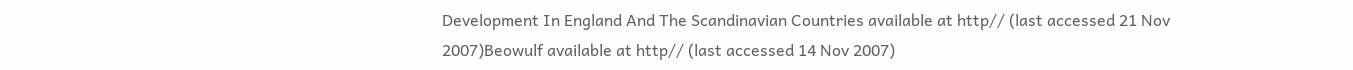Development In England And The Scandinavian Countries available at http// (last accessed 21 Nov 2007)Beowulf available at http// (last accessed 14 Nov 2007)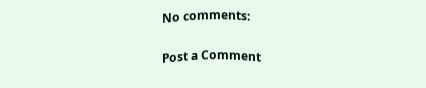No comments:

Post a Comment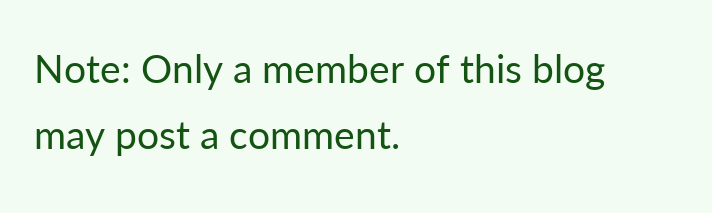Note: Only a member of this blog may post a comment.